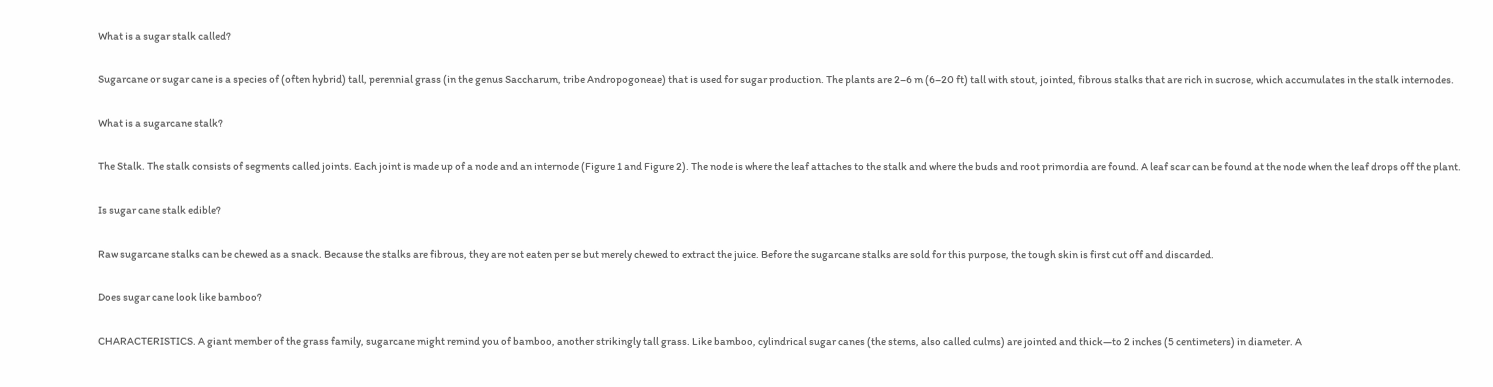What is a sugar stalk called?

Sugarcane or sugar cane is a species of (often hybrid) tall, perennial grass (in the genus Saccharum, tribe Andropogoneae) that is used for sugar production. The plants are 2–6 m (6–20 ft) tall with stout, jointed, fibrous stalks that are rich in sucrose, which accumulates in the stalk internodes.

What is a sugarcane stalk?

The Stalk. The stalk consists of segments called joints. Each joint is made up of a node and an internode (Figure 1 and Figure 2). The node is where the leaf attaches to the stalk and where the buds and root primordia are found. A leaf scar can be found at the node when the leaf drops off the plant.

Is sugar cane stalk edible?

Raw sugarcane stalks can be chewed as a snack. Because the stalks are fibrous, they are not eaten per se but merely chewed to extract the juice. Before the sugarcane stalks are sold for this purpose, the tough skin is first cut off and discarded.

Does sugar cane look like bamboo?

CHARACTERISTICS. A giant member of the grass family, sugarcane might remind you of bamboo, another strikingly tall grass. Like bamboo, cylindrical sugar canes (the stems, also called culms) are jointed and thick—to 2 inches (5 centimeters) in diameter. A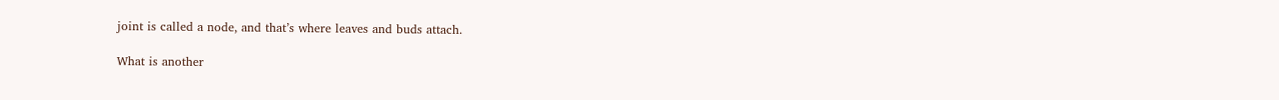joint is called a node, and that’s where leaves and buds attach.

What is another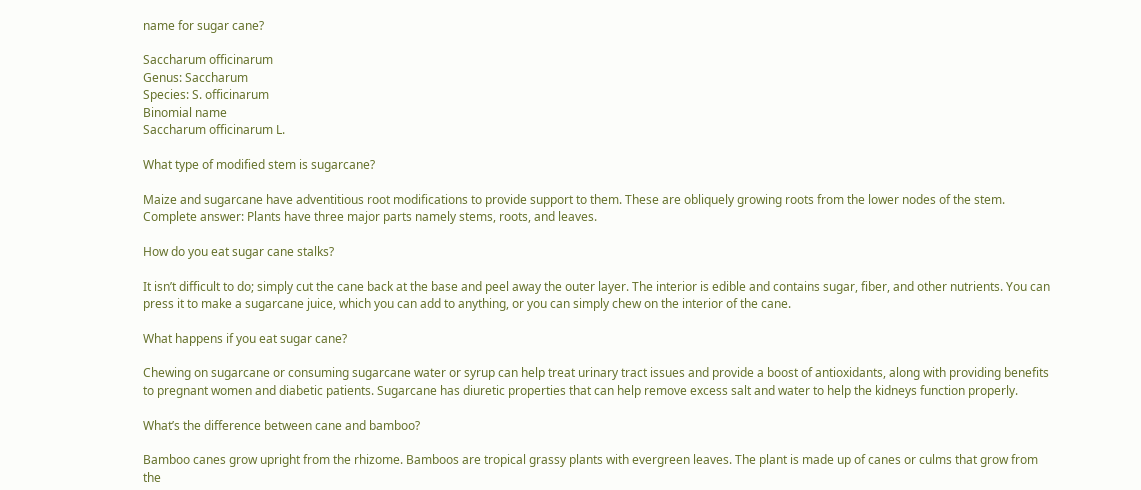name for sugar cane?

Saccharum officinarum
Genus: Saccharum
Species: S. officinarum
Binomial name
Saccharum officinarum L.

What type of modified stem is sugarcane?

Maize and sugarcane have adventitious root modifications to provide support to them. These are obliquely growing roots from the lower nodes of the stem. Complete answer: Plants have three major parts namely stems, roots, and leaves.

How do you eat sugar cane stalks?

It isn’t difficult to do; simply cut the cane back at the base and peel away the outer layer. The interior is edible and contains sugar, fiber, and other nutrients. You can press it to make a sugarcane juice, which you can add to anything, or you can simply chew on the interior of the cane.

What happens if you eat sugar cane?

Chewing on sugarcane or consuming sugarcane water or syrup can help treat urinary tract issues and provide a boost of antioxidants, along with providing benefits to pregnant women and diabetic patients. Sugarcane has diuretic properties that can help remove excess salt and water to help the kidneys function properly.

What’s the difference between cane and bamboo?

Bamboo canes grow upright from the rhizome. Bamboos are tropical grassy plants with evergreen leaves. The plant is made up of canes or culms that grow from the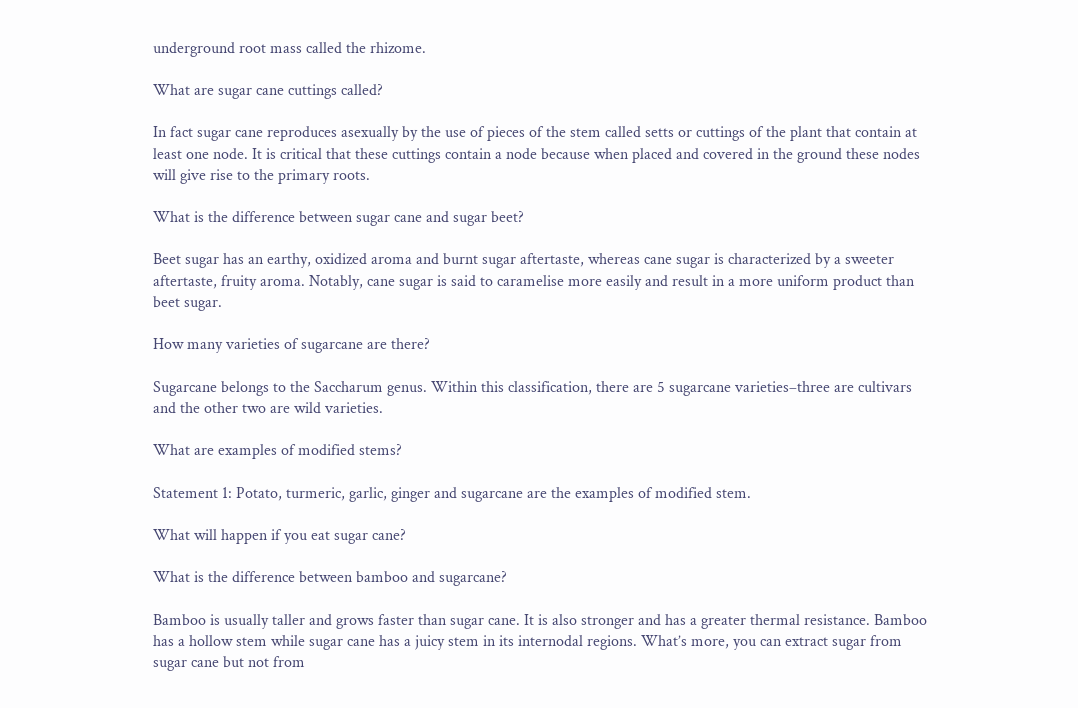underground root mass called the rhizome.

What are sugar cane cuttings called?

In fact sugar cane reproduces asexually by the use of pieces of the stem called setts or cuttings of the plant that contain at least one node. It is critical that these cuttings contain a node because when placed and covered in the ground these nodes will give rise to the primary roots.

What is the difference between sugar cane and sugar beet?

Beet sugar has an earthy, oxidized aroma and burnt sugar aftertaste, whereas cane sugar is characterized by a sweeter aftertaste, fruity aroma. Notably, cane sugar is said to caramelise more easily and result in a more uniform product than beet sugar.

How many varieties of sugarcane are there?

Sugarcane belongs to the Saccharum genus. Within this classification, there are 5 sugarcane varieties–three are cultivars and the other two are wild varieties.

What are examples of modified stems?

Statement 1: Potato, turmeric, garlic, ginger and sugarcane are the examples of modified stem.

What will happen if you eat sugar cane?

What is the difference between bamboo and sugarcane?

Bamboo is usually taller and grows faster than sugar cane. It is also stronger and has a greater thermal resistance. Bamboo has a hollow stem while sugar cane has a juicy stem in its internodal regions. What’s more, you can extract sugar from sugar cane but not from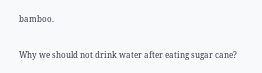bamboo.

Why we should not drink water after eating sugar cane?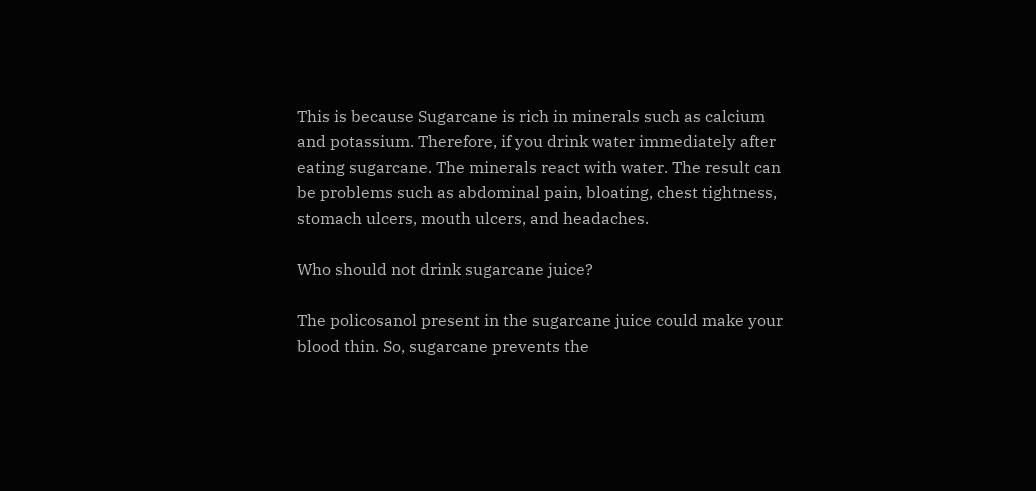This is because Sugarcane is rich in minerals such as calcium and potassium. Therefore, if you drink water immediately after eating sugarcane. The minerals react with water. The result can be problems such as abdominal pain, bloating, chest tightness, stomach ulcers, mouth ulcers, and headaches.

Who should not drink sugarcane juice?

The policosanol present in the sugarcane juice could make your blood thin. So, sugarcane prevents the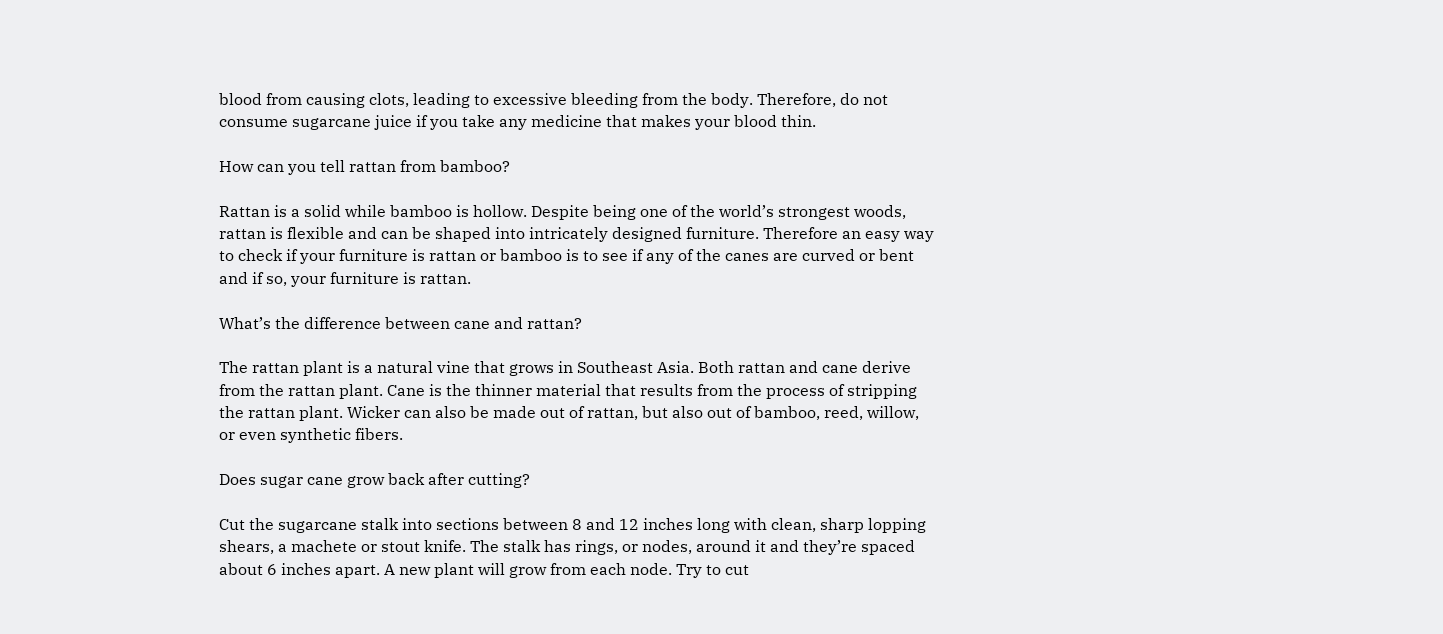blood from causing clots, leading to excessive bleeding from the body. Therefore, do not consume sugarcane juice if you take any medicine that makes your blood thin.

How can you tell rattan from bamboo?

Rattan is a solid while bamboo is hollow. Despite being one of the world’s strongest woods, rattan is flexible and can be shaped into intricately designed furniture. Therefore an easy way to check if your furniture is rattan or bamboo is to see if any of the canes are curved or bent and if so, your furniture is rattan.

What’s the difference between cane and rattan?

The rattan plant is a natural vine that grows in Southeast Asia. Both rattan and cane derive from the rattan plant. Cane is the thinner material that results from the process of stripping the rattan plant. Wicker can also be made out of rattan, but also out of bamboo, reed, willow, or even synthetic fibers.

Does sugar cane grow back after cutting?

Cut the sugarcane stalk into sections between 8 and 12 inches long with clean, sharp lopping shears, a machete or stout knife. The stalk has rings, or nodes, around it and they’re spaced about 6 inches apart. A new plant will grow from each node. Try to cut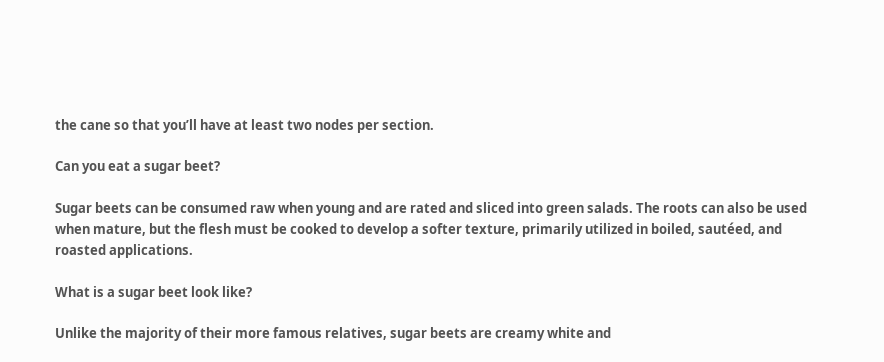the cane so that you’ll have at least two nodes per section.

Can you eat a sugar beet?

Sugar beets can be consumed raw when young and are rated and sliced into green salads. The roots can also be used when mature, but the flesh must be cooked to develop a softer texture, primarily utilized in boiled, sautéed, and roasted applications.

What is a sugar beet look like?

Unlike the majority of their more famous relatives, sugar beets are creamy white and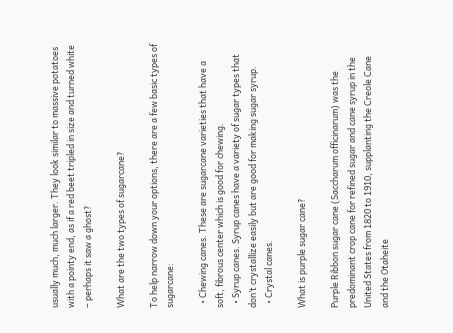usually much, much larger. They look similar to massive potatoes with a pointy end, as if a red beet tripled in size and turned white – perhaps it saw a ghost?

What are the two types of sugarcane?

To help narrow down your options, there are a few basic types of sugarcane:

  • Chewing canes. These are sugarcane varieties that have a soft, fibrous center which is good for chewing.
  • Syrup canes. Syrup canes have a variety of sugar types that don’t crystallize easily but are good for making sugar syrup.
  • Crystal canes.

What is purple sugar cane?

Purple Ribbon sugar cane (Saccharum officinarum) was the predominant crop cane for refined sugar and cane syrup in the United States from 1820 to 1910, supplanting the Creole Cane and the Otaheite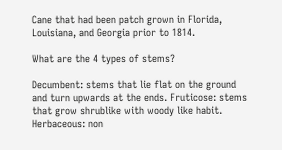Cane that had been patch grown in Florida, Louisiana, and Georgia prior to 1814.

What are the 4 types of stems?

Decumbent: stems that lie flat on the ground and turn upwards at the ends. Fruticose: stems that grow shrublike with woody like habit. Herbaceous: non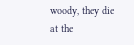woody, they die at the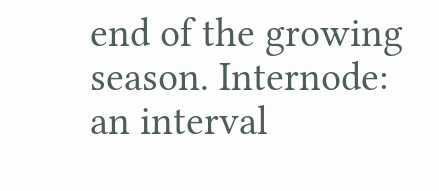end of the growing season. Internode: an interval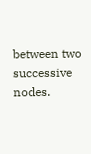between two successive nodes.